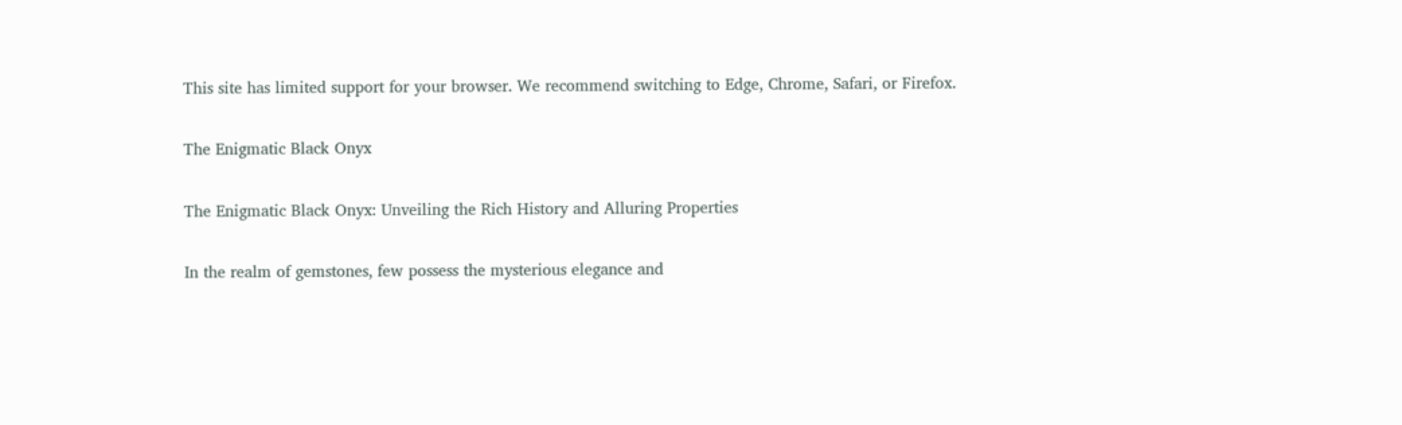This site has limited support for your browser. We recommend switching to Edge, Chrome, Safari, or Firefox.

The Enigmatic Black Onyx

The Enigmatic Black Onyx: Unveiling the Rich History and Alluring Properties

In the realm of gemstones, few possess the mysterious elegance and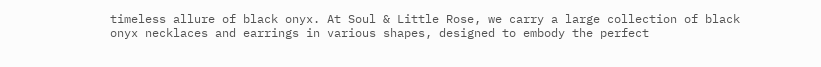timeless allure of black onyx. At Soul & Little Rose, we carry a large collection of black onyx necklaces and earrings in various shapes, designed to embody the perfect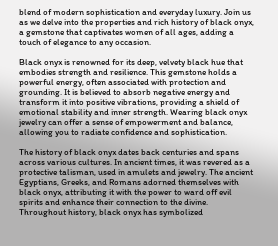blend of modern sophistication and everyday luxury. Join us as we delve into the properties and rich history of black onyx, a gemstone that captivates women of all ages, adding a touch of elegance to any occasion.

Black onyx is renowned for its deep, velvety black hue that embodies strength and resilience. This gemstone holds a powerful energy, often associated with protection and grounding. It is believed to absorb negative energy and transform it into positive vibrations, providing a shield of emotional stability and inner strength. Wearing black onyx jewelry can offer a sense of empowerment and balance, allowing you to radiate confidence and sophistication.

The history of black onyx dates back centuries and spans across various cultures. In ancient times, it was revered as a protective talisman, used in amulets and jewelry. The ancient Egyptians, Greeks, and Romans adorned themselves with black onyx, attributing it with the power to ward off evil spirits and enhance their connection to the divine. Throughout history, black onyx has symbolized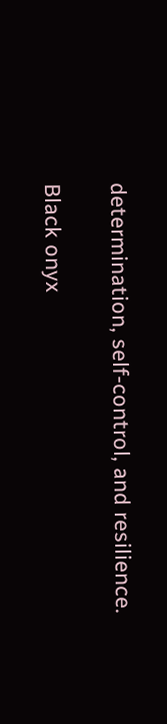determination, self-control, and resilience.

Black onyx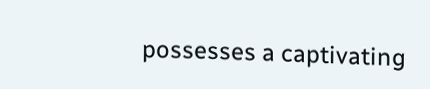possesses a captivating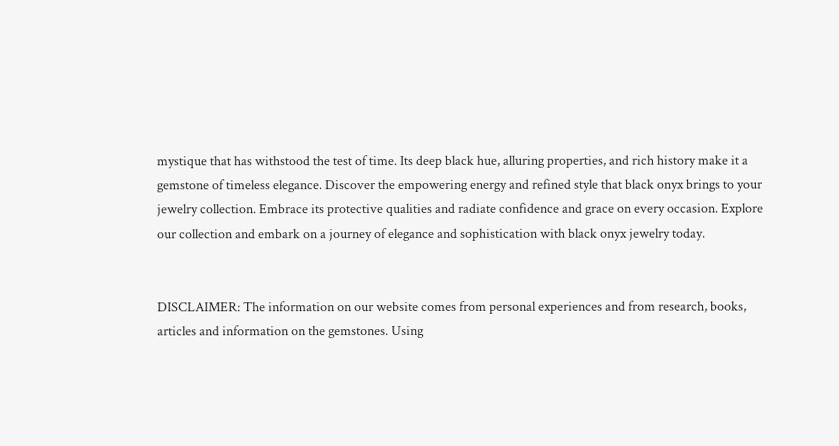mystique that has withstood the test of time. Its deep black hue, alluring properties, and rich history make it a gemstone of timeless elegance. Discover the empowering energy and refined style that black onyx brings to your jewelry collection. Embrace its protective qualities and radiate confidence and grace on every occasion. Explore our collection and embark on a journey of elegance and sophistication with black onyx jewelry today.


DISCLAIMER: The information on our website comes from personal experiences and from research, books, articles and information on the gemstones. Using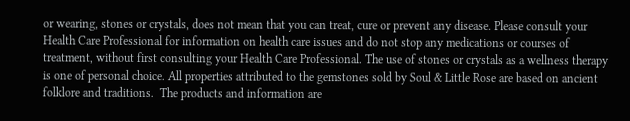or wearing, stones or crystals, does not mean that you can treat, cure or prevent any disease. Please consult your Health Care Professional for information on health care issues and do not stop any medications or courses of treatment, without first consulting your Health Care Professional. The use of stones or crystals as a wellness therapy is one of personal choice. All properties attributed to the gemstones sold by Soul & Little Rose are based on ancient folklore and traditions.  The products and information are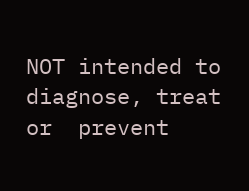NOT intended to diagnose, treat or  prevent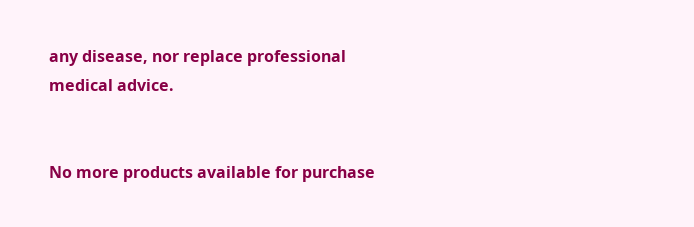any disease, nor replace professional medical advice.


No more products available for purchase